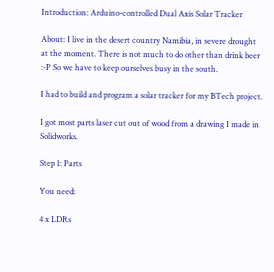Introduction: Arduino-controlled Dual Axis Solar Tracker

About: I live in the desert country Namibia, in severe drought at the moment. There is not much to do other than drink beer :-P So we have to keep ourselves busy in the south.

I had to build and program a solar tracker for my BTech project.

I got most parts laser cut out of wood from a drawing I made in Solidworks.

Step 1: Parts

You need:

4 x LDRs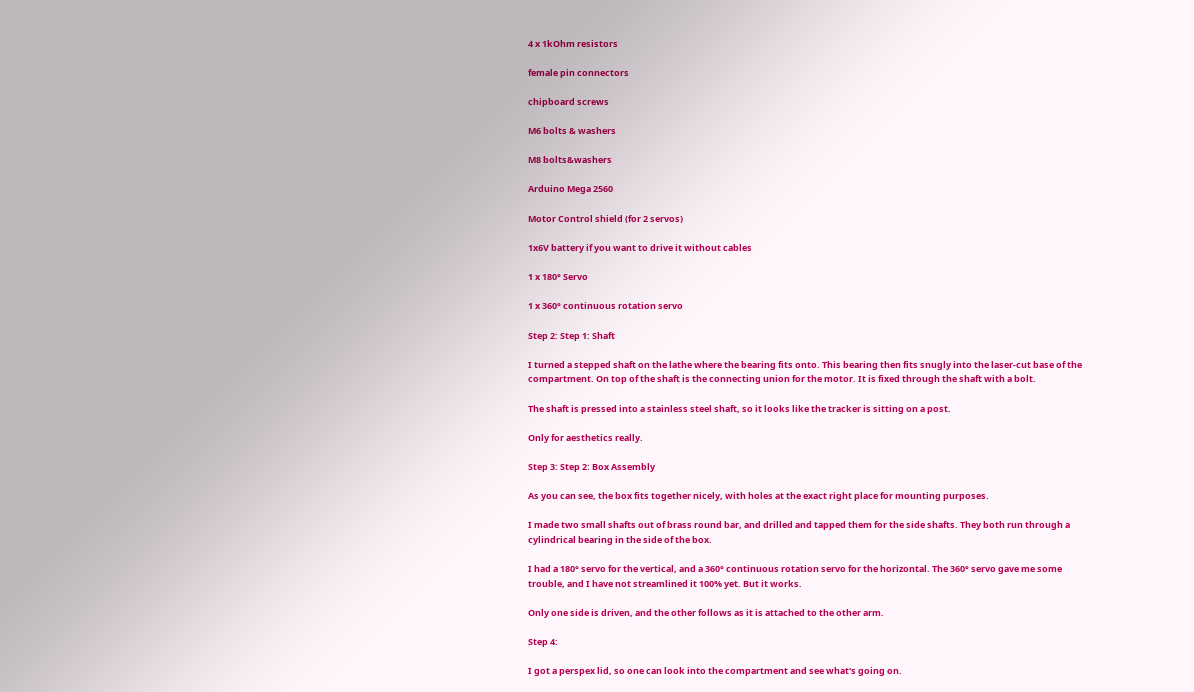4 x 1kOhm resistors

female pin connectors

chipboard screws

M6 bolts & washers

M8 bolts&washers

Arduino Mega 2560

Motor Control shield (for 2 servos)

1x6V battery if you want to drive it without cables

1 x 180° Servo

1 x 360° continuous rotation servo

Step 2: Step 1: Shaft

I turned a stepped shaft on the lathe where the bearing fits onto. This bearing then fits snugly into the laser-cut base of the compartment. On top of the shaft is the connecting union for the motor. It is fixed through the shaft with a bolt.

The shaft is pressed into a stainless steel shaft, so it looks like the tracker is sitting on a post.

Only for aesthetics really.

Step 3: Step 2: Box Assembly

As you can see, the box fits together nicely, with holes at the exact right place for mounting purposes.

I made two small shafts out of brass round bar, and drilled and tapped them for the side shafts. They both run through a cylindrical bearing in the side of the box.

I had a 180° servo for the vertical, and a 360° continuous rotation servo for the horizontal. The 360° servo gave me some trouble, and I have not streamlined it 100% yet. But it works.

Only one side is driven, and the other follows as it is attached to the other arm.

Step 4:

I got a perspex lid, so one can look into the compartment and see what's going on.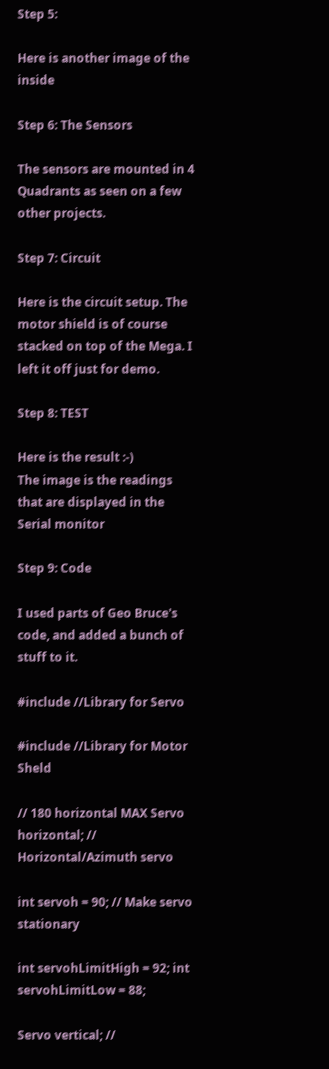Step 5:

Here is another image of the inside

Step 6: The Sensors

The sensors are mounted in 4 Quadrants as seen on a few other projects.

Step 7: Circuit

Here is the circuit setup. The motor shield is of course stacked on top of the Mega. I left it off just for demo.

Step 8: TEST

Here is the result :-)
The image is the readings that are displayed in the Serial monitor

Step 9: Code

I used parts of Geo Bruce's code, and added a bunch of stuff to it.

#include //Library for Servo

#include //Library for Motor Sheld

// 180 horizontal MAX Servo horizontal; // Horizontal/Azimuth servo

int servoh = 90; // Make servo stationary

int servohLimitHigh = 92; int servohLimitLow = 88;

Servo vertical; //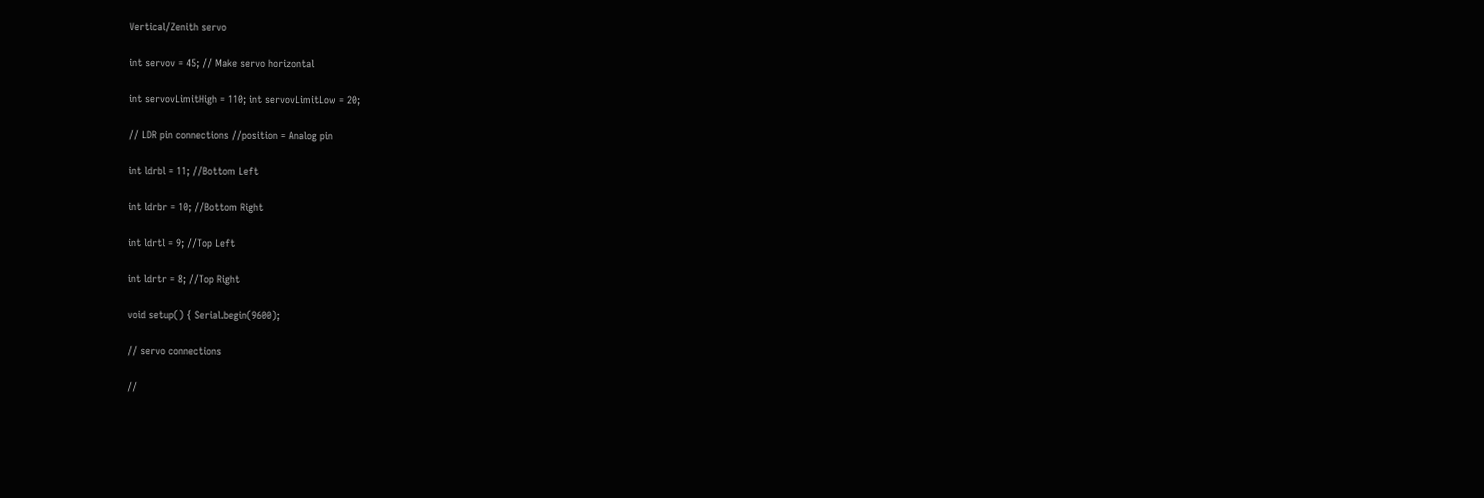Vertical/Zenith servo

int servov = 45; // Make servo horizontal

int servovLimitHigh = 110; int servovLimitLow = 20;

// LDR pin connections //position = Analog pin

int ldrbl = 11; //Bottom Left

int ldrbr = 10; //Bottom Right

int ldrtl = 9; //Top Left

int ldrtr = 8; //Top Right

void setup() { Serial.begin(9600);

// servo connections

//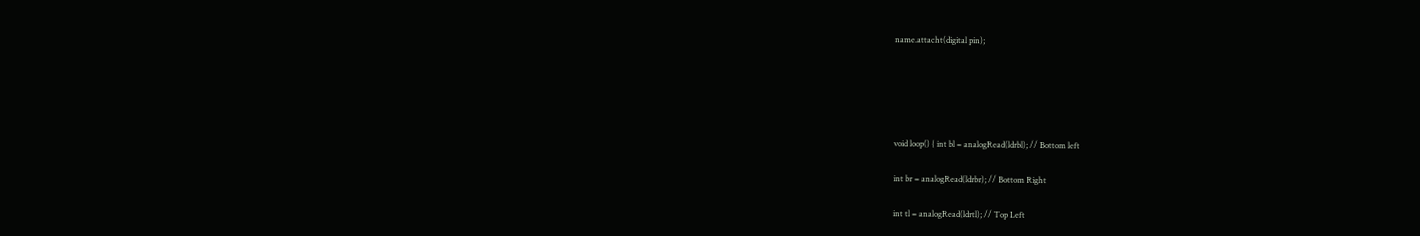name.attacht(digital pin);





void loop() { int bl = analogRead(ldrbl); // Bottom left

int br = analogRead(ldrbr); // Bottom Right

int tl = analogRead(ldrtl); // Top Left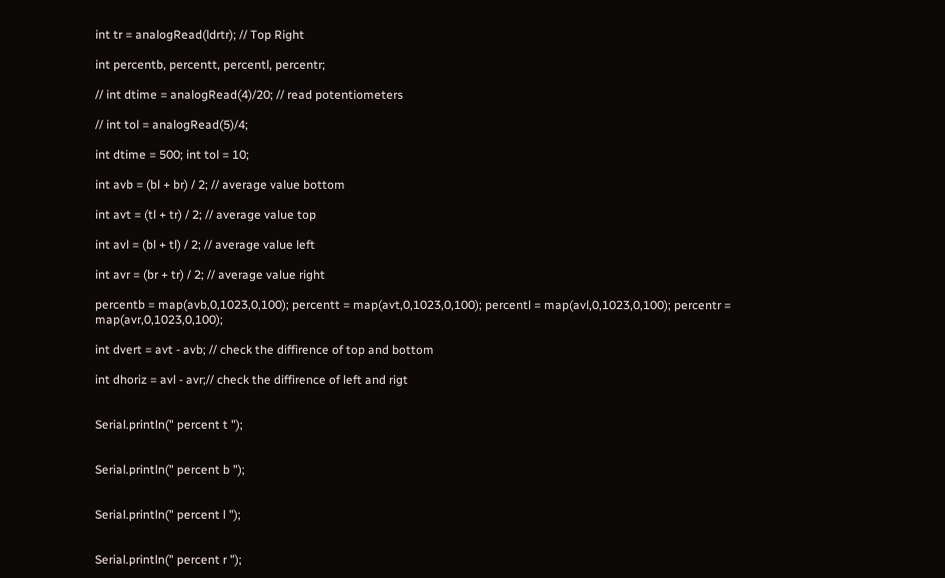int tr = analogRead(ldrtr); // Top Right

int percentb, percentt, percentl, percentr;

// int dtime = analogRead(4)/20; // read potentiometers

// int tol = analogRead(5)/4;

int dtime = 500; int tol = 10;

int avb = (bl + br) / 2; // average value bottom

int avt = (tl + tr) / 2; // average value top

int avl = (bl + tl) / 2; // average value left

int avr = (br + tr) / 2; // average value right

percentb = map(avb,0,1023,0,100); percentt = map(avt,0,1023,0,100); percentl = map(avl,0,1023,0,100); percentr = map(avr,0,1023,0,100);

int dvert = avt - avb; // check the diffirence of top and bottom

int dhoriz = avl - avr;// check the diffirence of left and rigt


Serial.println(" percent t ");


Serial.println(" percent b ");


Serial.println(" percent l ");


Serial.println(" percent r ");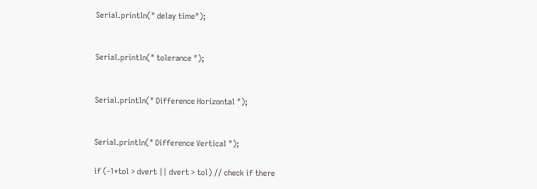Serial.println(" delay time");


Serial.println(" tolerance ");


Serial.println(" Difference Horizontal ");


Serial.println(" Difference Vertical ");

if (-1*tol > dvert || dvert > tol) // check if there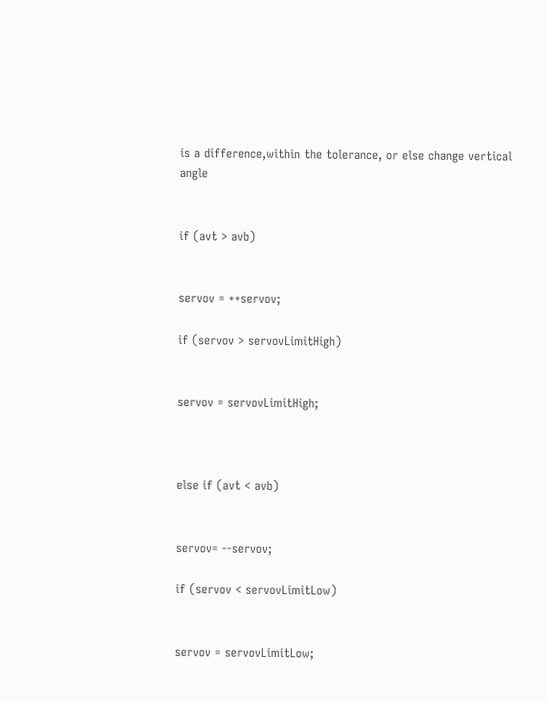is a difference,within the tolerance, or else change vertical angle


if (avt > avb)


servov = ++servov;

if (servov > servovLimitHigh)


servov = servovLimitHigh;



else if (avt < avb)


servov= --servov;

if (servov < servovLimitLow)


servov = servovLimitLow;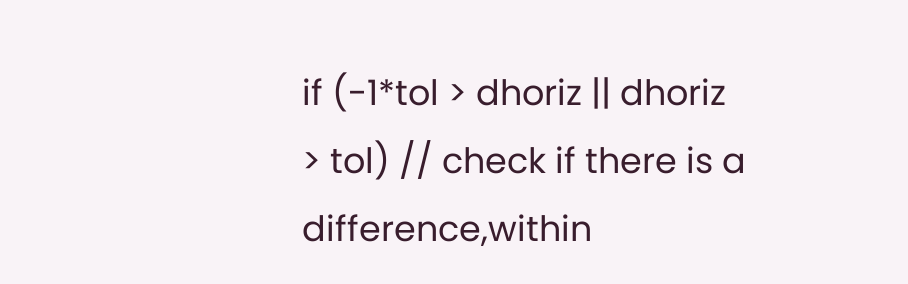if (-1*tol > dhoriz || dhoriz > tol) // check if there is a difference,within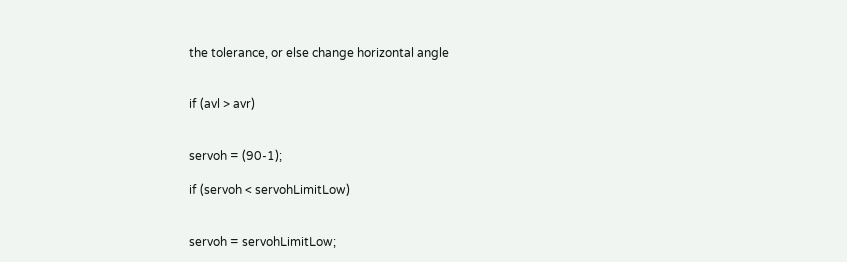the tolerance, or else change horizontal angle


if (avl > avr)


servoh = (90-1);

if (servoh < servohLimitLow)


servoh = servohLimitLow;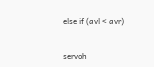else if (avl < avr)


servoh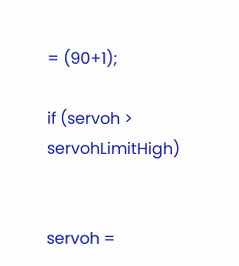= (90+1);

if (servoh > servohLimitHigh)


servoh =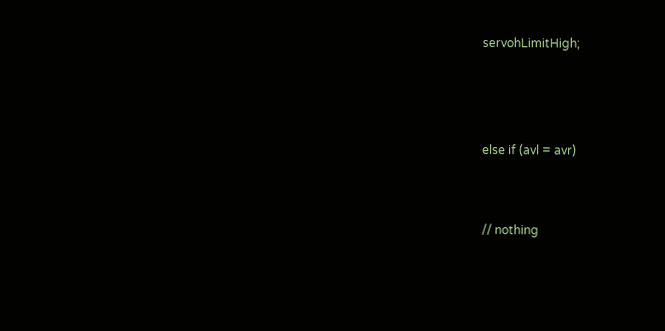servohLimitHigh;



else if (avl = avr)


// nothing